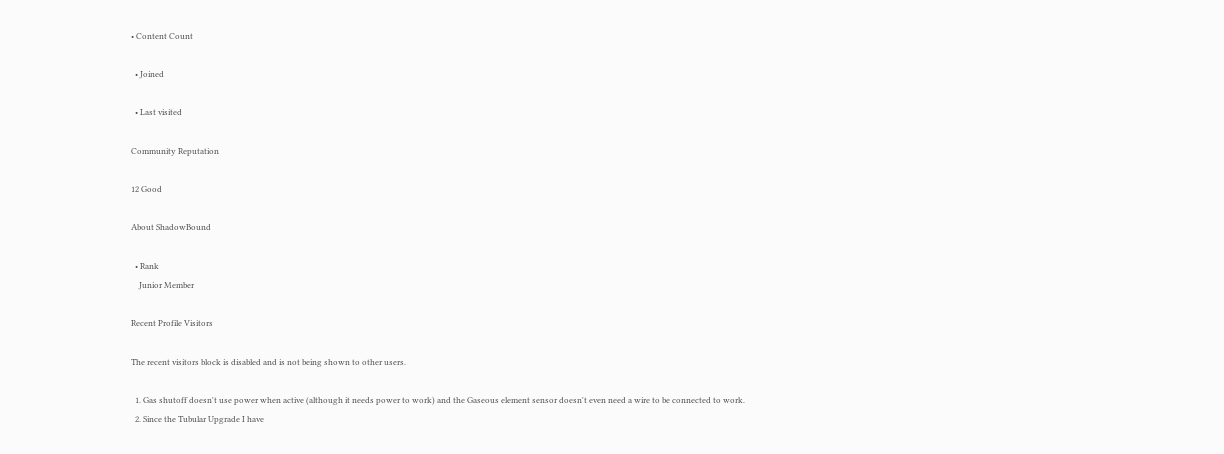• Content Count

  • Joined

  • Last visited

Community Reputation

12 Good

About ShadowBound

  • Rank
    Junior Member

Recent Profile Visitors

The recent visitors block is disabled and is not being shown to other users.

  1. Gas shutoff doesn't use power when active (although it needs power to work) and the Gaseous element sensor doesn't even need a wire to be connected to work.
  2. Since the Tubular Upgrade I have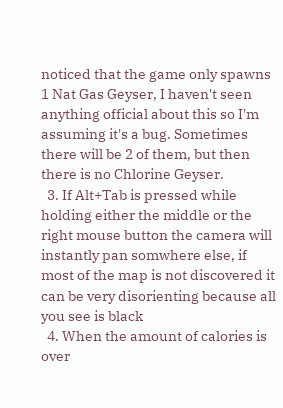noticed that the game only spawns 1 Nat Gas Geyser, I haven't seen anything official about this so I'm assuming it's a bug. Sometimes there will be 2 of them, but then there is no Chlorine Geyser.
  3. If Alt+Tab is pressed while holding either the middle or the right mouse button the camera will instantly pan somwhere else, if most of the map is not discovered it can be very disorienting because all you see is black
  4. When the amount of calories is over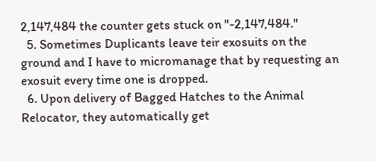2,147,484 the counter gets stuck on "-2,147,484."
  5. Sometimes Duplicants leave teir exosuits on the ground and I have to micromanage that by requesting an exosuit every time one is dropped.
  6. Upon delivery of Bagged Hatches to the Animal Relocator, they automatically get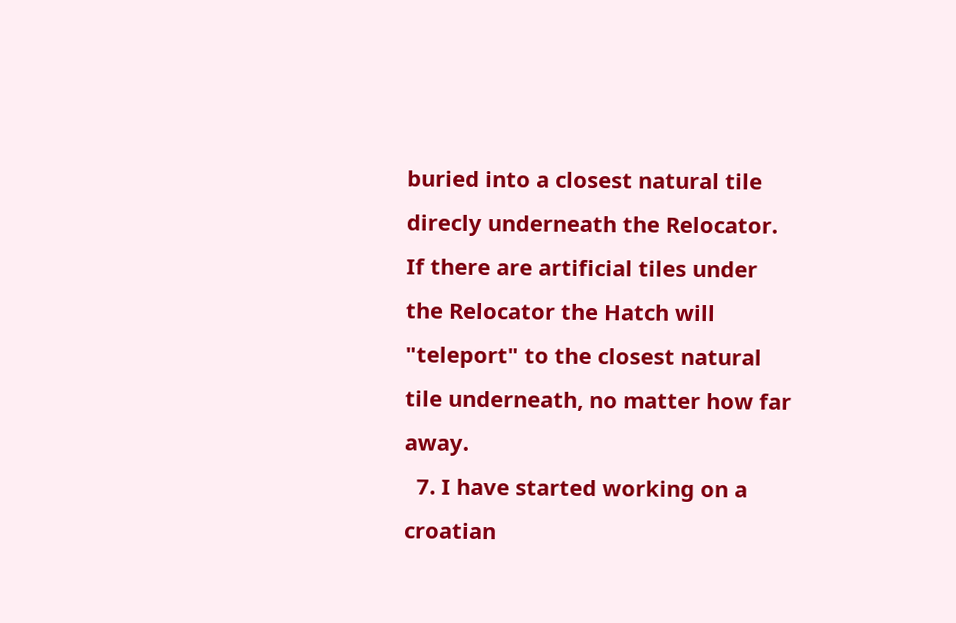buried into a closest natural tile direcly underneath the Relocator. If there are artificial tiles under the Relocator the Hatch will "teleport" to the closest natural tile underneath, no matter how far away.
  7. I have started working on a croatian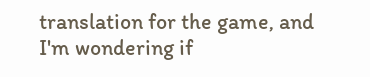translation for the game, and I'm wondering if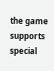the game supports special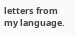letters from my language.